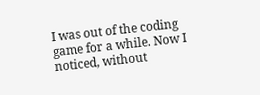I was out of the coding game for a while. Now I noticed, without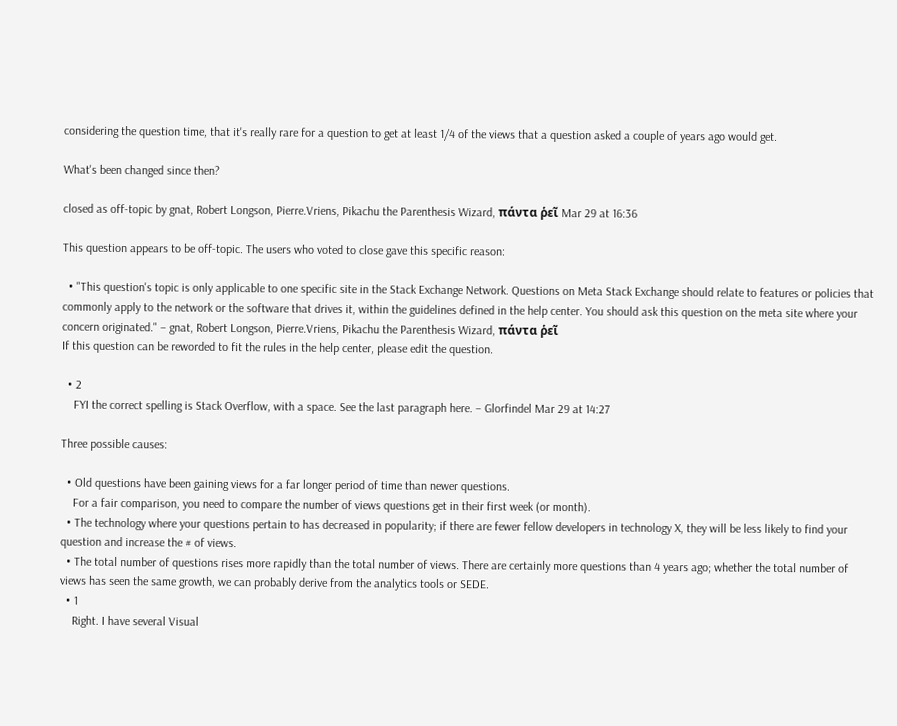considering the question time, that it's really rare for a question to get at least 1/4 of the views that a question asked a couple of years ago would get.

What's been changed since then?

closed as off-topic by gnat, Robert Longson, Pierre.Vriens, Pikachu the Parenthesis Wizard, πάντα ῥεῖ Mar 29 at 16:36

This question appears to be off-topic. The users who voted to close gave this specific reason:

  • "This question's topic is only applicable to one specific site in the Stack Exchange Network. Questions on Meta Stack Exchange should relate to features or policies that commonly apply to the network or the software that drives it, within the guidelines defined in the help center. You should ask this question on the meta site where your concern originated." – gnat, Robert Longson, Pierre.Vriens, Pikachu the Parenthesis Wizard, πάντα ῥεῖ
If this question can be reworded to fit the rules in the help center, please edit the question.

  • 2
    FYI the correct spelling is Stack Overflow, with a space. See the last paragraph here. – Glorfindel Mar 29 at 14:27

Three possible causes:

  • Old questions have been gaining views for a far longer period of time than newer questions.
    For a fair comparison, you need to compare the number of views questions get in their first week (or month).
  • The technology where your questions pertain to has decreased in popularity; if there are fewer fellow developers in technology X, they will be less likely to find your question and increase the # of views.
  • The total number of questions rises more rapidly than the total number of views. There are certainly more questions than 4 years ago; whether the total number of views has seen the same growth, we can probably derive from the analytics tools or SEDE.
  • 1
    Right. I have several Visual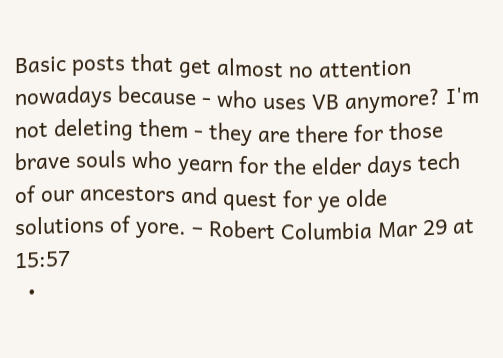Basic posts that get almost no attention nowadays because - who uses VB anymore? I'm not deleting them - they are there for those brave souls who yearn for the elder days tech of our ancestors and quest for ye olde solutions of yore. – Robert Columbia Mar 29 at 15:57
  •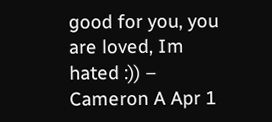good for you, you are loved, Im hated :)) – Cameron A Apr 1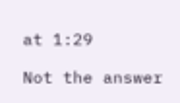at 1:29

Not the answer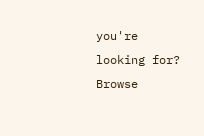you're looking for? Browse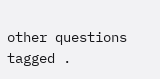other questions tagged .